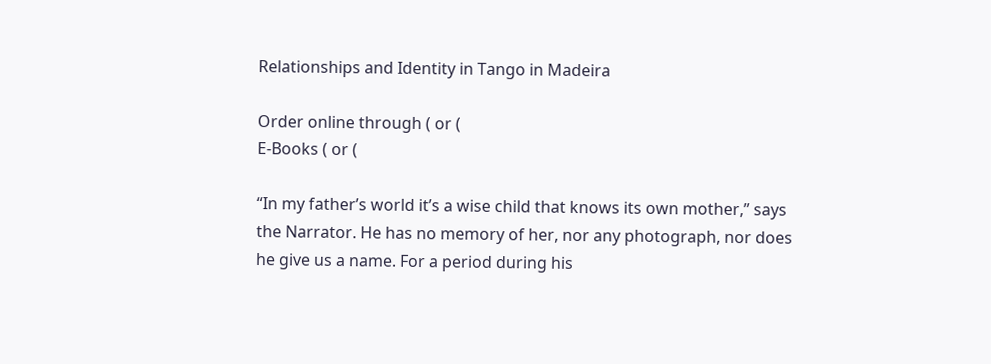Relationships and Identity in Tango in Madeira

Order online through ( or (
E-Books ( or (

“In my father’s world it’s a wise child that knows its own mother,” says the Narrator. He has no memory of her, nor any photograph, nor does he give us a name. For a period during his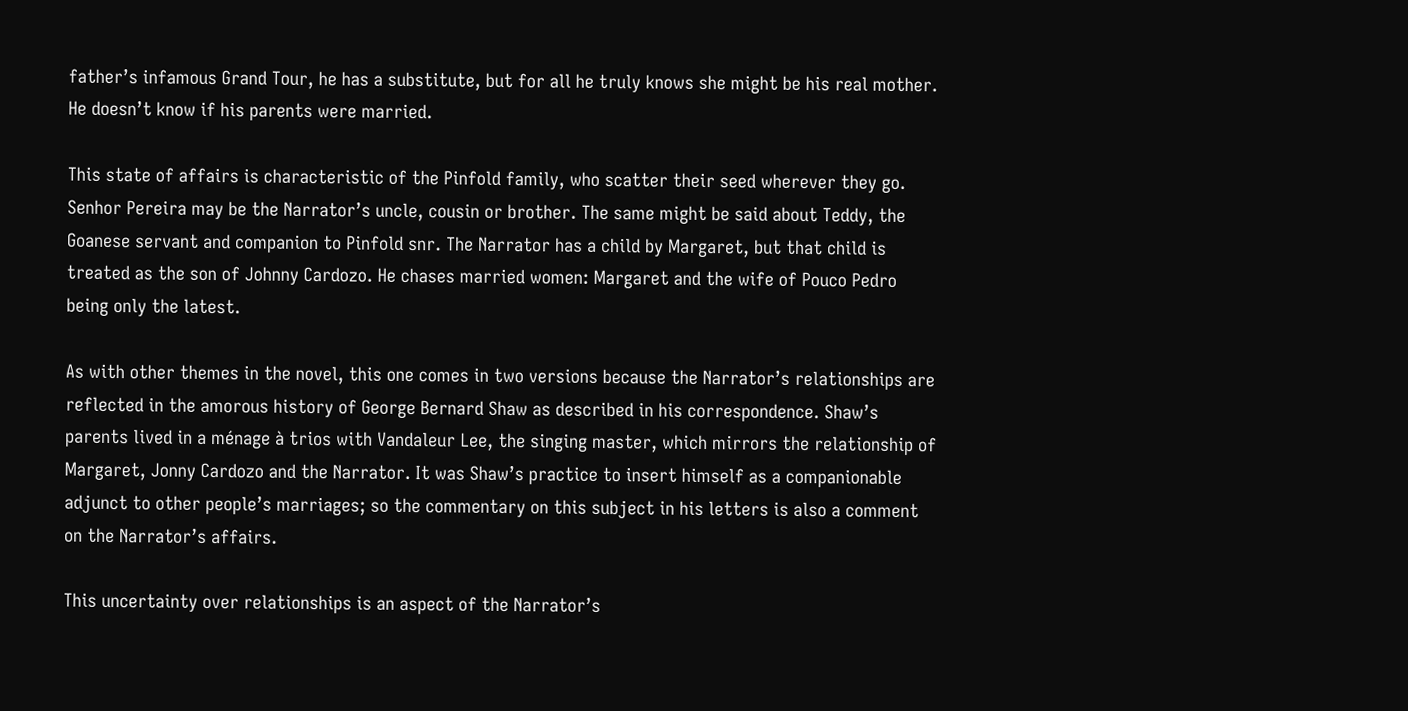father’s infamous Grand Tour, he has a substitute, but for all he truly knows she might be his real mother. He doesn’t know if his parents were married.

This state of affairs is characteristic of the Pinfold family, who scatter their seed wherever they go. Senhor Pereira may be the Narrator’s uncle, cousin or brother. The same might be said about Teddy, the Goanese servant and companion to Pinfold snr. The Narrator has a child by Margaret, but that child is treated as the son of Johnny Cardozo. He chases married women: Margaret and the wife of Pouco Pedro being only the latest.

As with other themes in the novel, this one comes in two versions because the Narrator’s relationships are reflected in the amorous history of George Bernard Shaw as described in his correspondence. Shaw’s parents lived in a ménage à trios with Vandaleur Lee, the singing master, which mirrors the relationship of Margaret, Jonny Cardozo and the Narrator. It was Shaw’s practice to insert himself as a companionable adjunct to other people’s marriages; so the commentary on this subject in his letters is also a comment on the Narrator’s affairs.

This uncertainty over relationships is an aspect of the Narrator’s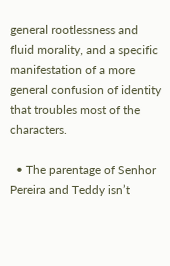general rootlessness and fluid morality, and a specific manifestation of a more general confusion of identity that troubles most of the characters.

  • The parentage of Senhor Pereira and Teddy isn’t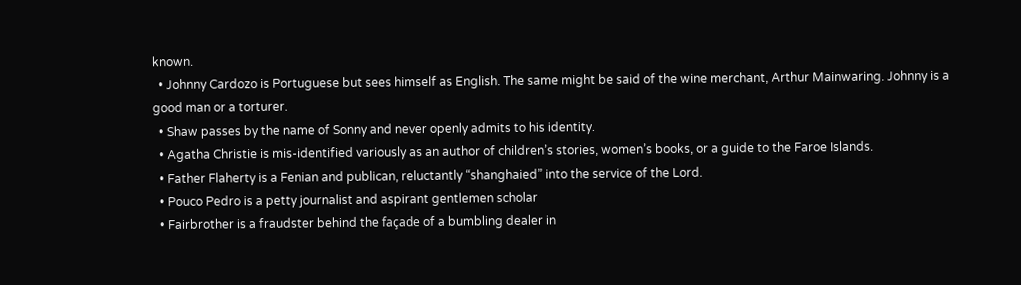known.
  • Johnny Cardozo is Portuguese but sees himself as English. The same might be said of the wine merchant, Arthur Mainwaring. Johnny is a good man or a torturer.
  • Shaw passes by the name of Sonny and never openly admits to his identity.
  • Agatha Christie is mis-identified variously as an author of children’s stories, women’s books, or a guide to the Faroe Islands.
  • Father Flaherty is a Fenian and publican, reluctantly “shanghaied” into the service of the Lord.
  • Pouco Pedro is a petty journalist and aspirant gentlemen scholar
  • Fairbrother is a fraudster behind the façade of a bumbling dealer in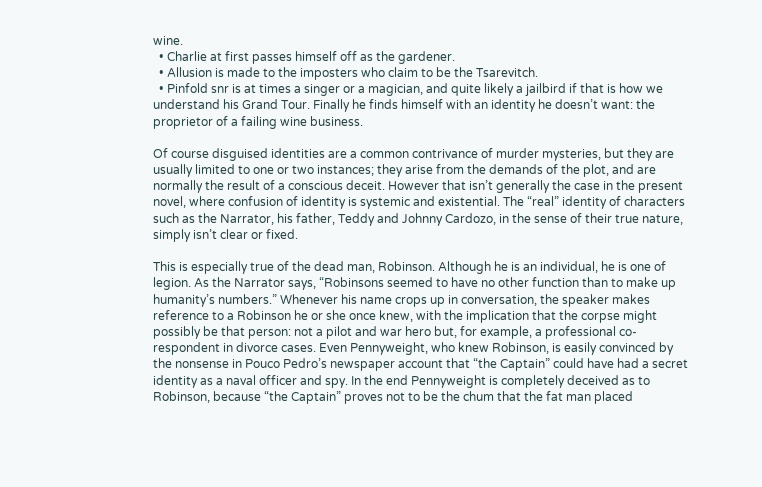wine.
  • Charlie at first passes himself off as the gardener.
  • Allusion is made to the imposters who claim to be the Tsarevitch.
  • Pinfold snr is at times a singer or a magician, and quite likely a jailbird if that is how we understand his Grand Tour. Finally he finds himself with an identity he doesn’t want: the proprietor of a failing wine business.

Of course disguised identities are a common contrivance of murder mysteries, but they are usually limited to one or two instances; they arise from the demands of the plot, and are normally the result of a conscious deceit. However that isn’t generally the case in the present novel, where confusion of identity is systemic and existential. The “real” identity of characters such as the Narrator, his father, Teddy and Johnny Cardozo, in the sense of their true nature, simply isn’t clear or fixed.

This is especially true of the dead man, Robinson. Although he is an individual, he is one of legion. As the Narrator says, “Robinsons seemed to have no other function than to make up humanity’s numbers.” Whenever his name crops up in conversation, the speaker makes reference to a Robinson he or she once knew, with the implication that the corpse might possibly be that person: not a pilot and war hero but, for example, a professional co-respondent in divorce cases. Even Pennyweight, who knew Robinson, is easily convinced by the nonsense in Pouco Pedro’s newspaper account that “the Captain” could have had a secret identity as a naval officer and spy. In the end Pennyweight is completely deceived as to Robinson, because “the Captain” proves not to be the chum that the fat man placed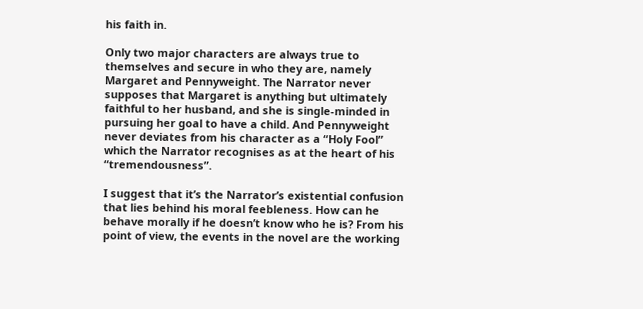his faith in.

Only two major characters are always true to themselves and secure in who they are, namely Margaret and Pennyweight. The Narrator never supposes that Margaret is anything but ultimately faithful to her husband, and she is single-minded in pursuing her goal to have a child. And Pennyweight never deviates from his character as a “Holy Fool” which the Narrator recognises as at the heart of his “tremendousness”.

I suggest that it’s the Narrator’s existential confusion that lies behind his moral feebleness. How can he behave morally if he doesn’t know who he is? From his point of view, the events in the novel are the working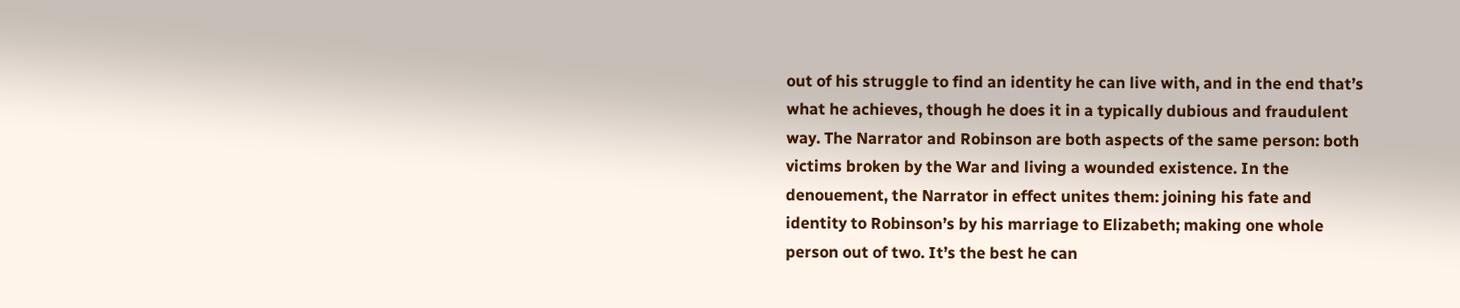out of his struggle to find an identity he can live with, and in the end that’s what he achieves, though he does it in a typically dubious and fraudulent way. The Narrator and Robinson are both aspects of the same person: both victims broken by the War and living a wounded existence. In the denouement, the Narrator in effect unites them: joining his fate and identity to Robinson’s by his marriage to Elizabeth; making one whole person out of two. It’s the best he can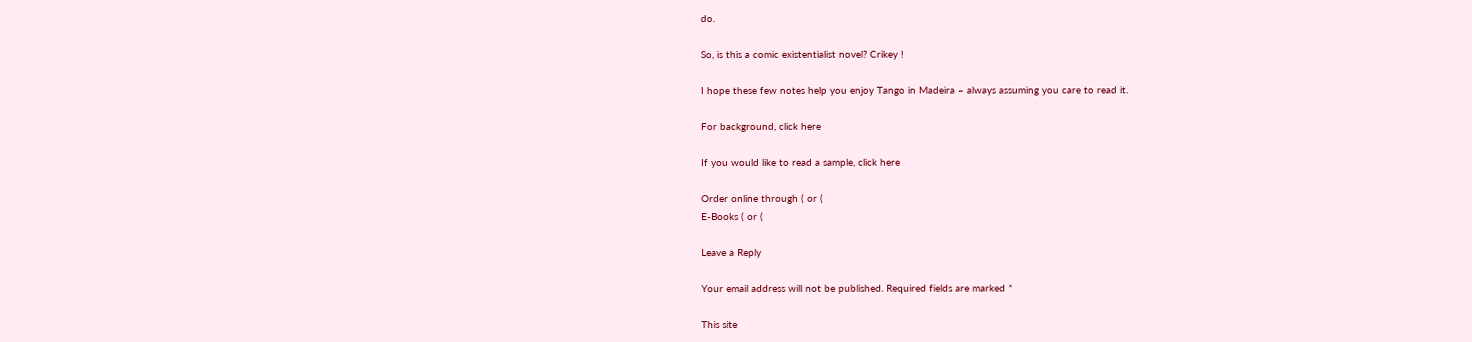do.

So, is this a comic existentialist novel? Crikey !

I hope these few notes help you enjoy Tango in Madeira – always assuming you care to read it.

For background, click here

If you would like to read a sample, click here

Order online through ( or (
E-Books ( or (

Leave a Reply

Your email address will not be published. Required fields are marked *

This site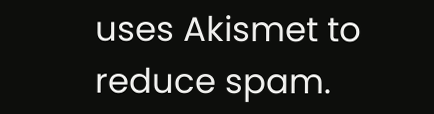uses Akismet to reduce spam.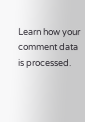Learn how your comment data is processed.